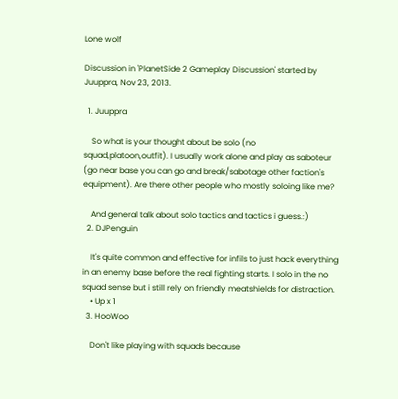Lone wolf

Discussion in 'PlanetSide 2 Gameplay Discussion' started by Juuppra, Nov 23, 2013.

  1. Juuppra

    So what is your thought about be solo (no squad,platoon,outfit). I usually work alone and play as saboteur (go near base you can go and break/sabotage other faction's equipment). Are there other people who mostly soloing like me?

    And general talk about solo tactics and tactics i guess.:)
  2. DJPenguin

    It's quite common and effective for infils to just hack everything in an enemy base before the real fighting starts. I solo in the no squad sense but i still rely on friendly meatshields for distraction.
    • Up x 1
  3. HooWoo

    Don't like playing with squads because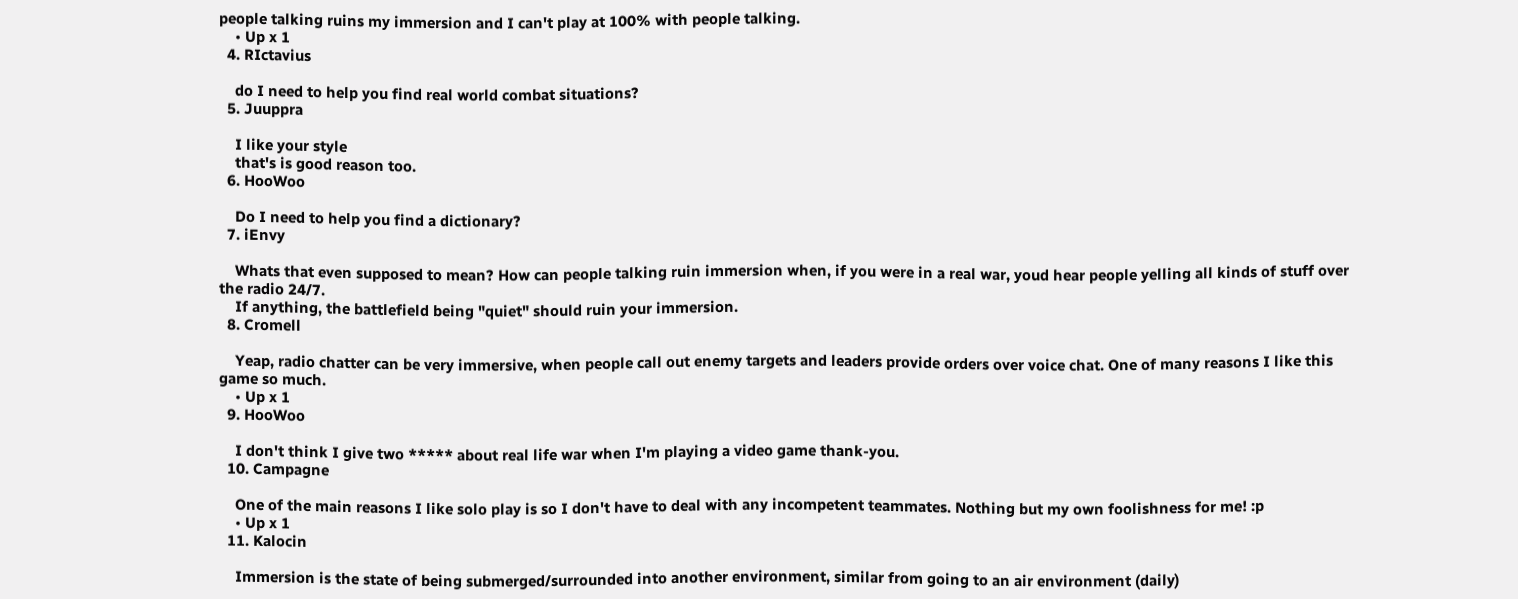people talking ruins my immersion and I can't play at 100% with people talking.
    • Up x 1
  4. RIctavius

    do I need to help you find real world combat situations?
  5. Juuppra

    I like your style
    that's is good reason too.
  6. HooWoo

    Do I need to help you find a dictionary?
  7. iEnvy

    Whats that even supposed to mean? How can people talking ruin immersion when, if you were in a real war, youd hear people yelling all kinds of stuff over the radio 24/7.
    If anything, the battlefield being "quiet" should ruin your immersion.
  8. Cromell

    Yeap, radio chatter can be very immersive, when people call out enemy targets and leaders provide orders over voice chat. One of many reasons I like this game so much.
    • Up x 1
  9. HooWoo

    I don't think I give two ***** about real life war when I'm playing a video game thank-you.
  10. Campagne

    One of the main reasons I like solo play is so I don't have to deal with any incompetent teammates. Nothing but my own foolishness for me! :p
    • Up x 1
  11. Kalocin

    Immersion is the state of being submerged/surrounded into another environment, similar from going to an air environment (daily)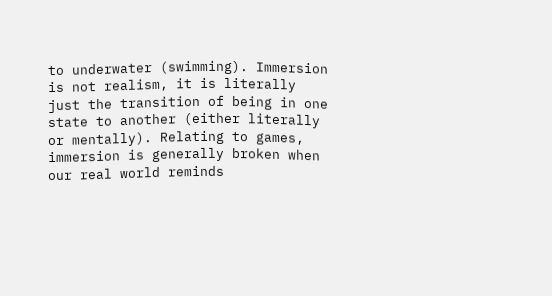to underwater (swimming). Immersion is not realism, it is literally just the transition of being in one state to another (either literally or mentally). Relating to games, immersion is generally broken when our real world reminds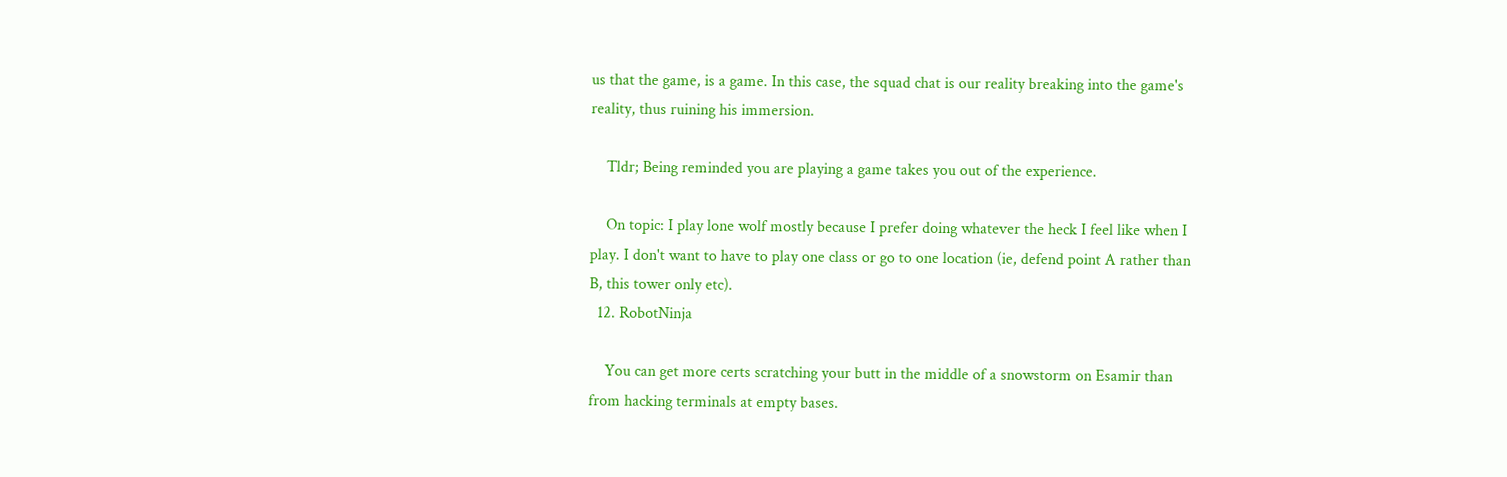us that the game, is a game. In this case, the squad chat is our reality breaking into the game's reality, thus ruining his immersion.

    Tldr; Being reminded you are playing a game takes you out of the experience.

    On topic: I play lone wolf mostly because I prefer doing whatever the heck I feel like when I play. I don't want to have to play one class or go to one location (ie, defend point A rather than B, this tower only etc).
  12. RobotNinja

    You can get more certs scratching your butt in the middle of a snowstorm on Esamir than from hacking terminals at empty bases.